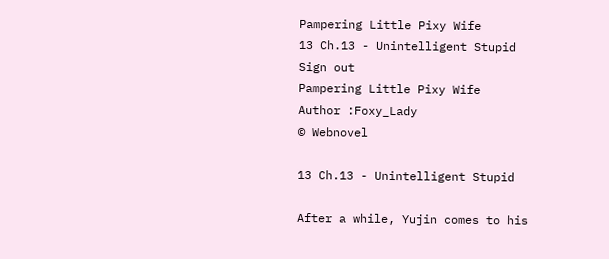Pampering Little Pixy Wife
13 Ch.13 - Unintelligent Stupid
Sign out
Pampering Little Pixy Wife
Author :Foxy_Lady
© Webnovel

13 Ch.13 - Unintelligent Stupid

After a while, Yujin comes to his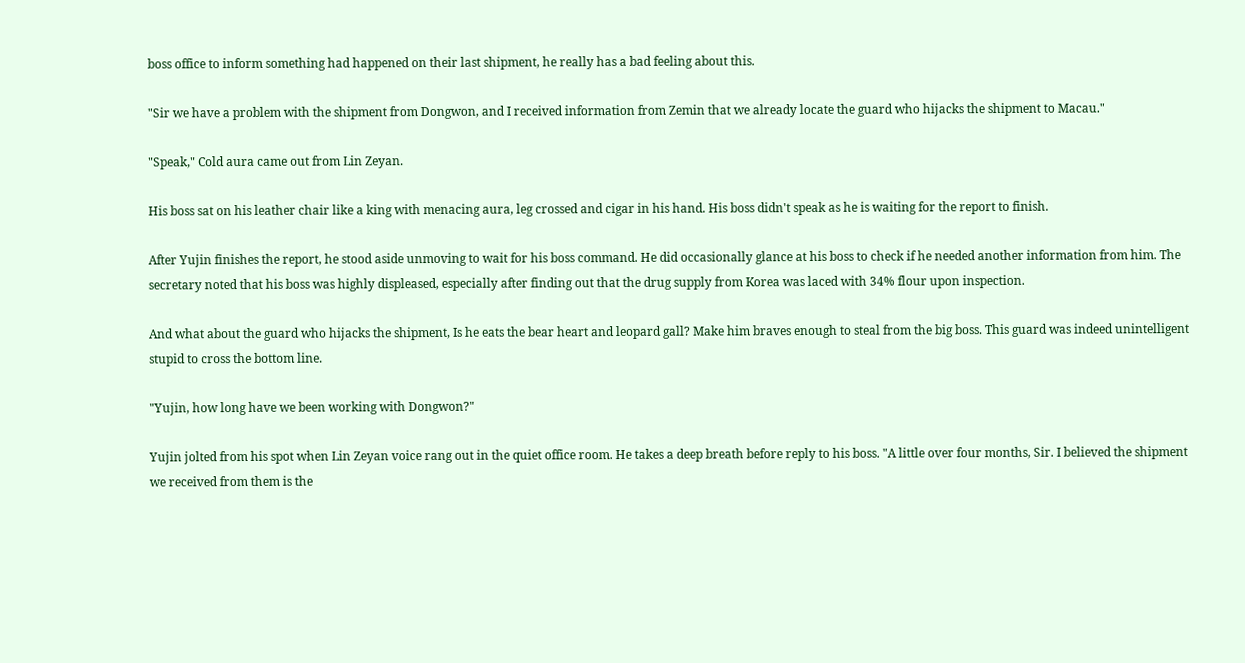boss office to inform something had happened on their last shipment, he really has a bad feeling about this.

"Sir we have a problem with the shipment from Dongwon, and I received information from Zemin that we already locate the guard who hijacks the shipment to Macau."

"Speak," Cold aura came out from Lin Zeyan.

His boss sat on his leather chair like a king with menacing aura, leg crossed and cigar in his hand. His boss didn't speak as he is waiting for the report to finish.

After Yujin finishes the report, he stood aside unmoving to wait for his boss command. He did occasionally glance at his boss to check if he needed another information from him. The secretary noted that his boss was highly displeased, especially after finding out that the drug supply from Korea was laced with 34% flour upon inspection.

And what about the guard who hijacks the shipment, Is he eats the bear heart and leopard gall? Make him braves enough to steal from the big boss. This guard was indeed unintelligent stupid to cross the bottom line.

"Yujin, how long have we been working with Dongwon?"

Yujin jolted from his spot when Lin Zeyan voice rang out in the quiet office room. He takes a deep breath before reply to his boss. "A little over four months, Sir. I believed the shipment we received from them is the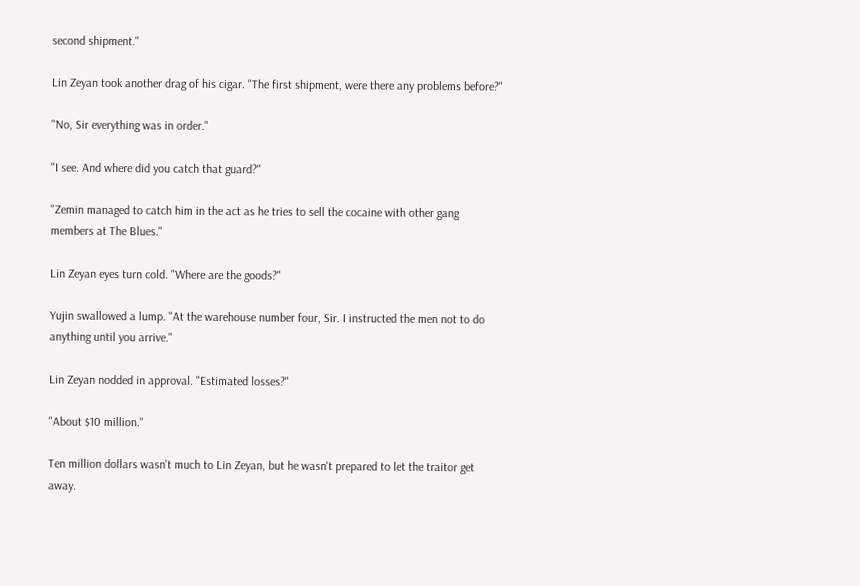second shipment."

Lin Zeyan took another drag of his cigar. "The first shipment, were there any problems before?"

"No, Sir everything was in order."

"I see. And where did you catch that guard?"

"Zemin managed to catch him in the act as he tries to sell the cocaine with other gang members at The Blues."

Lin Zeyan eyes turn cold. "Where are the goods?"

Yujin swallowed a lump. "At the warehouse number four, Sir. I instructed the men not to do anything until you arrive."

Lin Zeyan nodded in approval. "Estimated losses?"

"About $10 million."

Ten million dollars wasn't much to Lin Zeyan, but he wasn't prepared to let the traitor get away.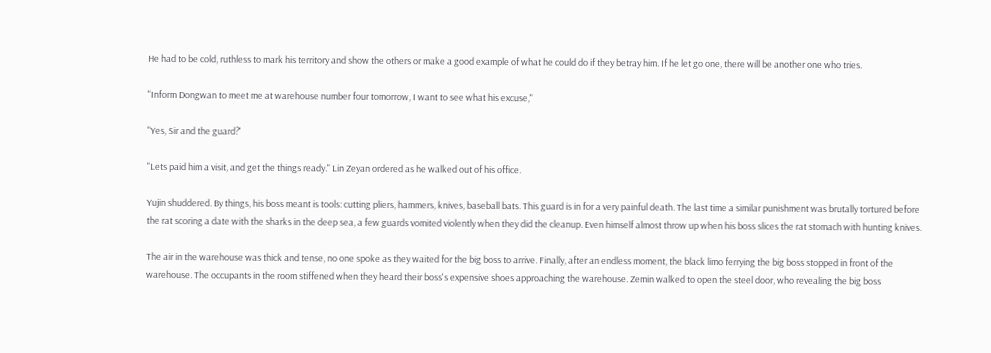He had to be cold, ruthless to mark his territory and show the others or make a good example of what he could do if they betray him. If he let go one, there will be another one who tries.

"Inform Dongwan to meet me at warehouse number four tomorrow, I want to see what his excuse,"

"Yes, Sir and the guard?'

"Lets paid him a visit, and get the things ready." Lin Zeyan ordered as he walked out of his office.

Yujin shuddered. By things, his boss meant is tools: cutting pliers, hammers, knives, baseball bats. This guard is in for a very painful death. The last time a similar punishment was brutally tortured before the rat scoring a date with the sharks in the deep sea, a few guards vomited violently when they did the cleanup. Even himself almost throw up when his boss slices the rat stomach with hunting knives.

The air in the warehouse was thick and tense, no one spoke as they waited for the big boss to arrive. Finally, after an endless moment, the black limo ferrying the big boss stopped in front of the warehouse. The occupants in the room stiffened when they heard their boss's expensive shoes approaching the warehouse. Zemin walked to open the steel door, who revealing the big boss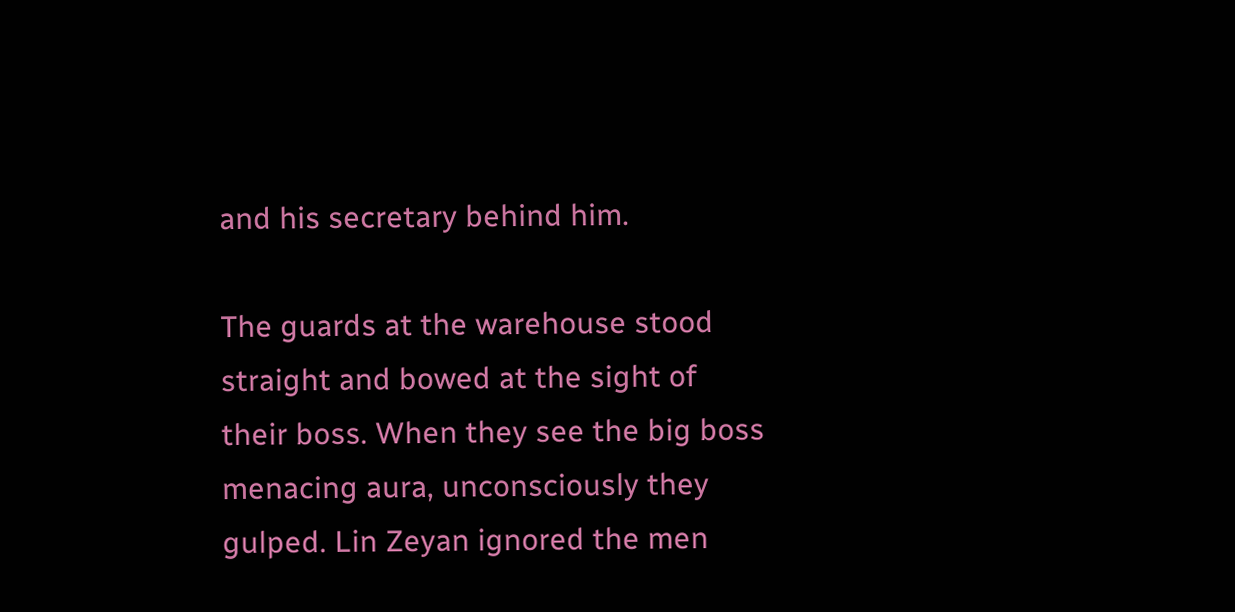and his secretary behind him.

The guards at the warehouse stood straight and bowed at the sight of their boss. When they see the big boss menacing aura, unconsciously they gulped. Lin Zeyan ignored the men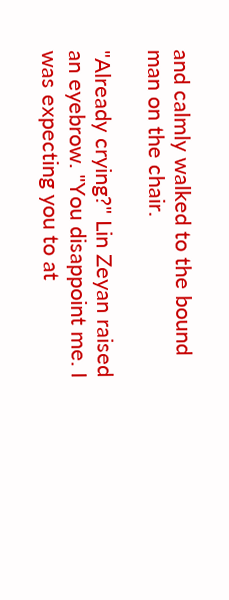and calmly walked to the bound man on the chair.

"Already crying?" Lin Zeyan raised an eyebrow. "You disappoint me. I was expecting you to at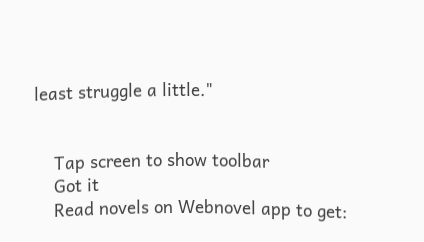least struggle a little."


    Tap screen to show toolbar
    Got it
    Read novels on Webnovel app to get: